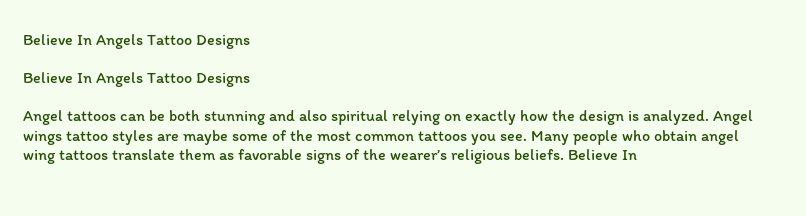Believe In Angels Tattoo Designs

Believe In Angels Tattoo Designs

Angel tattoos can be both stunning and also spiritual relying on exactly how the design is analyzed. Angel wings tattoo styles are maybe some of the most common tattoos you see. Many people who obtain angel wing tattoos translate them as favorable signs of the wearer’s religious beliefs. Believe In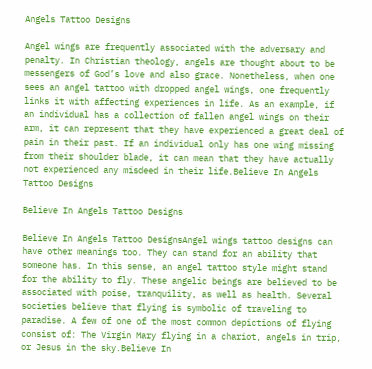Angels Tattoo Designs

Angel wings are frequently associated with the adversary and penalty. In Christian theology, angels are thought about to be messengers of God’s love and also grace. Nonetheless, when one sees an angel tattoo with dropped angel wings, one frequently links it with affecting experiences in life. As an example, if an individual has a collection of fallen angel wings on their arm, it can represent that they have experienced a great deal of pain in their past. If an individual only has one wing missing from their shoulder blade, it can mean that they have actually not experienced any misdeed in their life.Believe In Angels Tattoo Designs

Believe In Angels Tattoo Designs

Believe In Angels Tattoo DesignsAngel wings tattoo designs can have other meanings too. They can stand for an ability that someone has. In this sense, an angel tattoo style might stand for the ability to fly. These angelic beings are believed to be associated with poise, tranquility, as well as health. Several societies believe that flying is symbolic of traveling to paradise. A few of one of the most common depictions of flying consist of: The Virgin Mary flying in a chariot, angels in trip, or Jesus in the sky.Believe In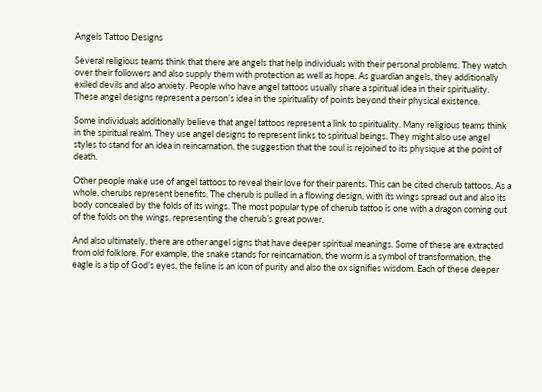Angels Tattoo Designs

Several religious teams think that there are angels that help individuals with their personal problems. They watch over their followers and also supply them with protection as well as hope. As guardian angels, they additionally exiled devils and also anxiety. People who have angel tattoos usually share a spiritual idea in their spirituality. These angel designs represent a person’s idea in the spirituality of points beyond their physical existence.

Some individuals additionally believe that angel tattoos represent a link to spirituality. Many religious teams think in the spiritual realm. They use angel designs to represent links to spiritual beings. They might also use angel styles to stand for an idea in reincarnation, the suggestion that the soul is rejoined to its physique at the point of death.

Other people make use of angel tattoos to reveal their love for their parents. This can be cited cherub tattoos. As a whole, cherubs represent benefits. The cherub is pulled in a flowing design, with its wings spread out and also its body concealed by the folds of its wings. The most popular type of cherub tattoo is one with a dragon coming out of the folds on the wings, representing the cherub’s great power.

And also ultimately, there are other angel signs that have deeper spiritual meanings. Some of these are extracted from old folklore. For example, the snake stands for reincarnation, the worm is a symbol of transformation, the eagle is a tip of God’s eyes, the feline is an icon of purity and also the ox signifies wisdom. Each of these deeper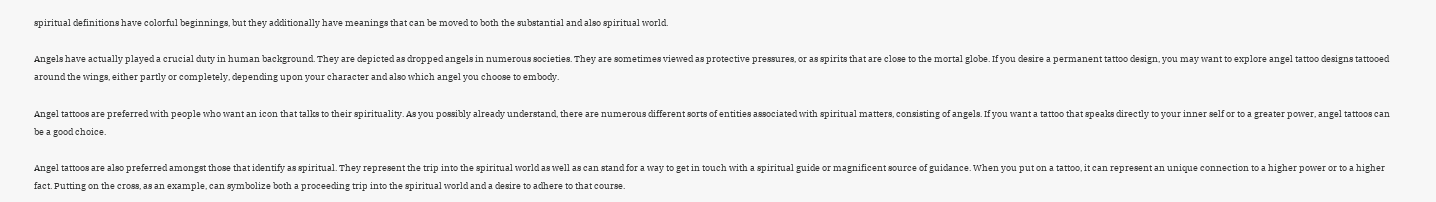spiritual definitions have colorful beginnings, but they additionally have meanings that can be moved to both the substantial and also spiritual world.

Angels have actually played a crucial duty in human background. They are depicted as dropped angels in numerous societies. They are sometimes viewed as protective pressures, or as spirits that are close to the mortal globe. If you desire a permanent tattoo design, you may want to explore angel tattoo designs tattooed around the wings, either partly or completely, depending upon your character and also which angel you choose to embody.

Angel tattoos are preferred with people who want an icon that talks to their spirituality. As you possibly already understand, there are numerous different sorts of entities associated with spiritual matters, consisting of angels. If you want a tattoo that speaks directly to your inner self or to a greater power, angel tattoos can be a good choice.

Angel tattoos are also preferred amongst those that identify as spiritual. They represent the trip into the spiritual world as well as can stand for a way to get in touch with a spiritual guide or magnificent source of guidance. When you put on a tattoo, it can represent an unique connection to a higher power or to a higher fact. Putting on the cross, as an example, can symbolize both a proceeding trip into the spiritual world and a desire to adhere to that course.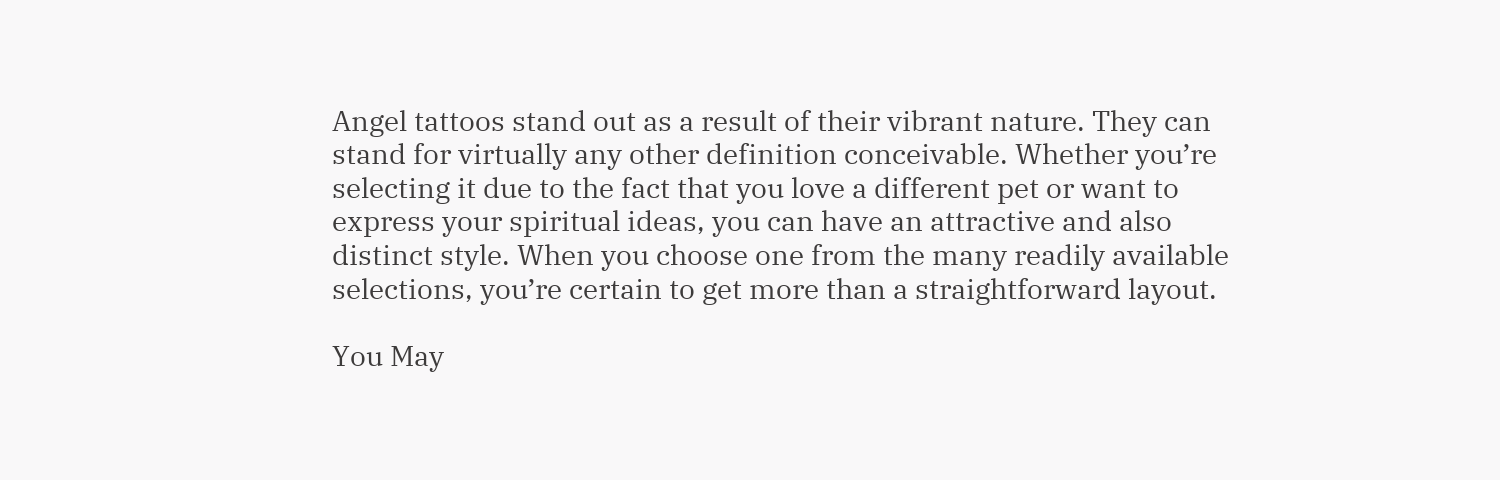Angel tattoos stand out as a result of their vibrant nature. They can stand for virtually any other definition conceivable. Whether you’re selecting it due to the fact that you love a different pet or want to express your spiritual ideas, you can have an attractive and also distinct style. When you choose one from the many readily available selections, you’re certain to get more than a straightforward layout.

You May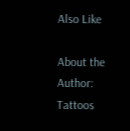Also Like

About the Author: Tattoos